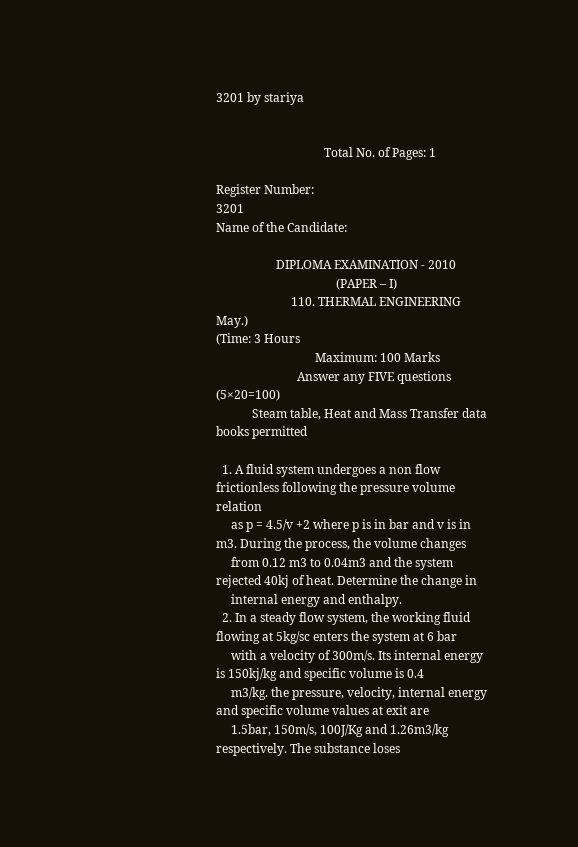3201 by stariya


                                    Total No. of Pages: 1

Register Number:                                                                     3201
Name of the Candidate:

                    DIPLOMA EXAMINATION - 2010
                                        (PAPER – I)
                         110. THERMAL ENGINEERING
May.)                                                                        (Time: 3 Hours
                                 Maximum: 100 Marks
                           Answer any FIVE questions                         (5×20=100)
            Steam table, Heat and Mass Transfer data books permitted

  1. A fluid system undergoes a non flow frictionless following the pressure volume relation
     as p = 4.5/v +2 where p is in bar and v is in m3. During the process, the volume changes
     from 0.12 m3 to 0.04m3 and the system rejected 40kj of heat. Determine the change in
     internal energy and enthalpy.
  2. In a steady flow system, the working fluid flowing at 5kg/sc enters the system at 6 bar
     with a velocity of 300m/s. Its internal energy is 150kj/kg and specific volume is 0.4
     m3/kg. the pressure, velocity, internal energy and specific volume values at exit are
     1.5bar, 150m/s, 100J/Kg and 1.26m3/kg respectively. The substance loses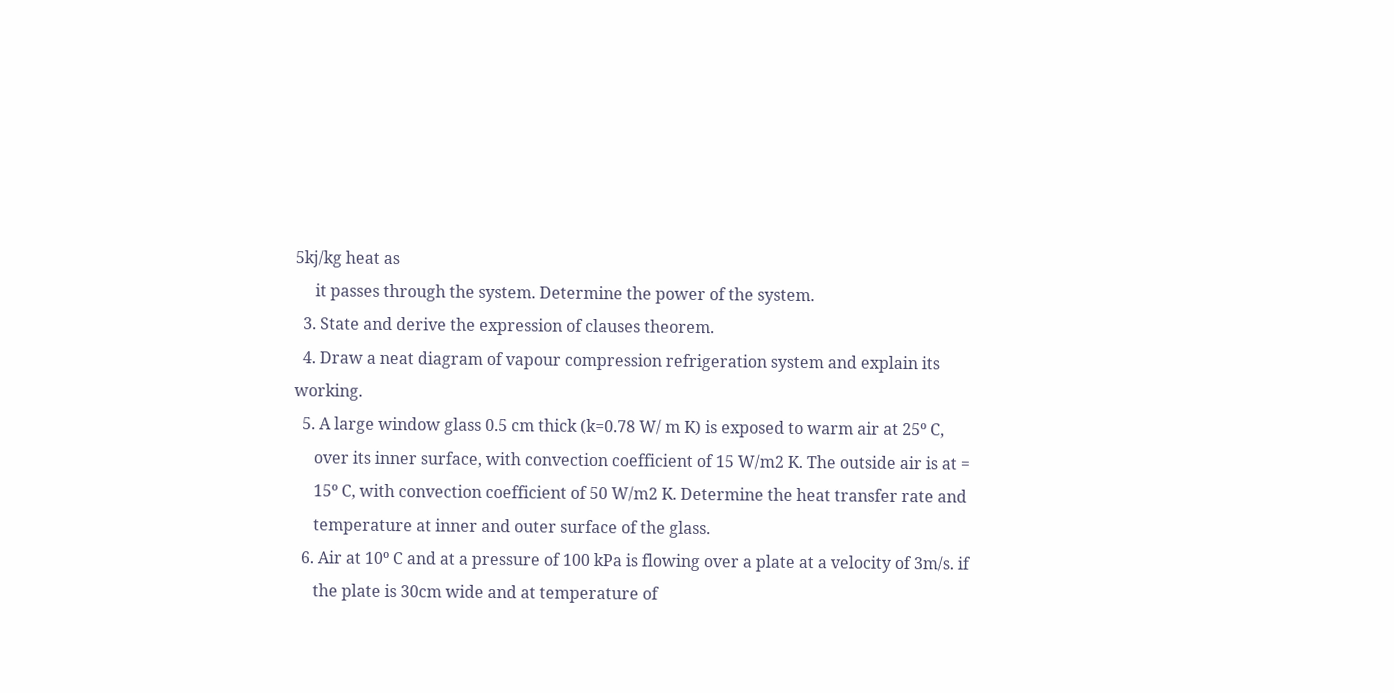5kj/kg heat as
     it passes through the system. Determine the power of the system.
  3. State and derive the expression of clauses theorem.
  4. Draw a neat diagram of vapour compression refrigeration system and explain its working.
  5. A large window glass 0.5 cm thick (k=0.78 W/ m K) is exposed to warm air at 25º C,
     over its inner surface, with convection coefficient of 15 W/m2 K. The outside air is at =
     15º C, with convection coefficient of 50 W/m2 K. Determine the heat transfer rate and
     temperature at inner and outer surface of the glass.
  6. Air at 10º C and at a pressure of 100 kPa is flowing over a plate at a velocity of 3m/s. if
     the plate is 30cm wide and at temperature of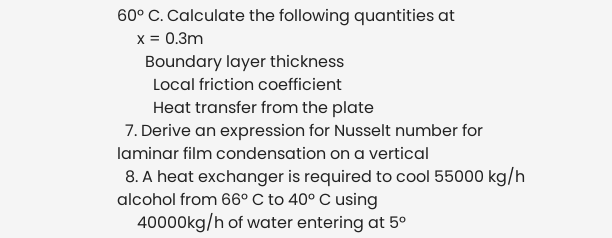60º C. Calculate the following quantities at
     x = 0.3m
       Boundary layer thickness
         Local friction coefficient
         Heat transfer from the plate
  7. Derive an expression for Nusselt number for laminar film condensation on a vertical
  8. A heat exchanger is required to cool 55000 kg/h alcohol from 66º C to 40º C using
     40000kg/h of water entering at 5º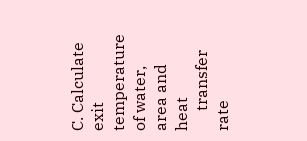C. Calculate exit temperature of water, area and heat
     transfer rate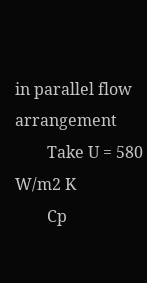in parallel flow arrangement
        Take U = 580 W/m2 K
        Cp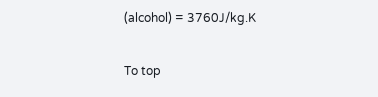(alcohol) = 3760J/kg.K

To top